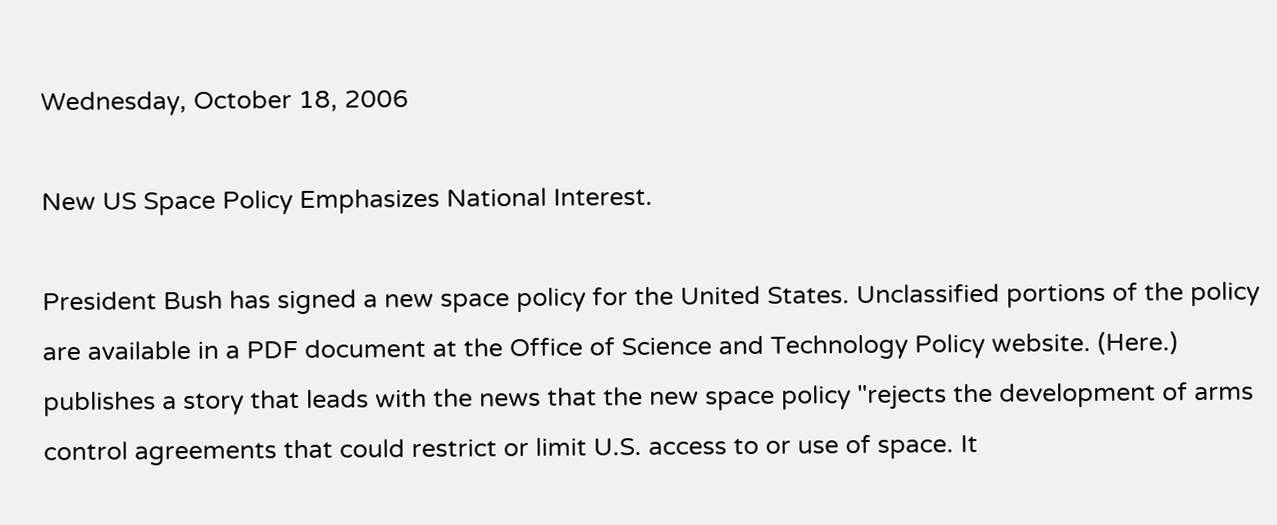Wednesday, October 18, 2006

New US Space Policy Emphasizes National Interest.

President Bush has signed a new space policy for the United States. Unclassified portions of the policy are available in a PDF document at the Office of Science and Technology Policy website. (Here.) publishes a story that leads with the news that the new space policy "rejects the development of arms control agreements that could restrict or limit U.S. access to or use of space. It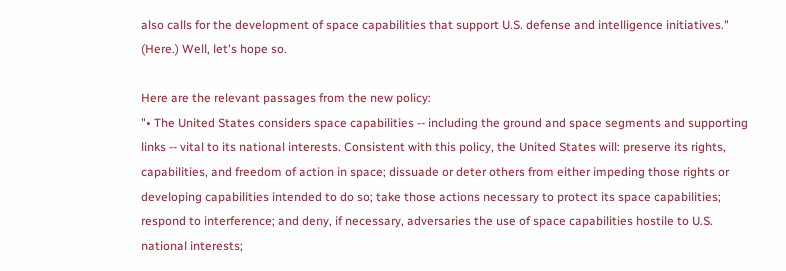also calls for the development of space capabilities that support U.S. defense and intelligence initiatives." (Here.) Well, let's hope so.

Here are the relevant passages from the new policy:
"• The United States considers space capabilities -- including the ground and space segments and supporting links -- vital to its national interests. Consistent with this policy, the United States will: preserve its rights, capabilities, and freedom of action in space; dissuade or deter others from either impeding those rights or developing capabilities intended to do so; take those actions necessary to protect its space capabilities; respond to interference; and deny, if necessary, adversaries the use of space capabilities hostile to U.S. national interests;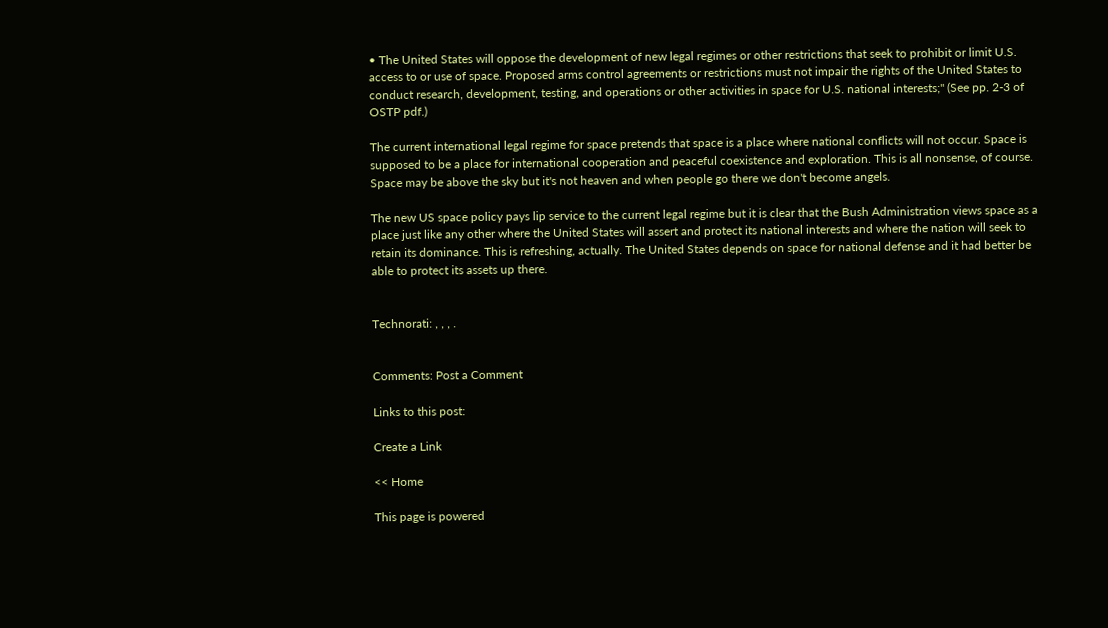• The United States will oppose the development of new legal regimes or other restrictions that seek to prohibit or limit U.S. access to or use of space. Proposed arms control agreements or restrictions must not impair the rights of the United States to conduct research, development, testing, and operations or other activities in space for U.S. national interests;" (See pp. 2-3 of OSTP pdf.)

The current international legal regime for space pretends that space is a place where national conflicts will not occur. Space is supposed to be a place for international cooperation and peaceful coexistence and exploration. This is all nonsense, of course. Space may be above the sky but it's not heaven and when people go there we don't become angels.

The new US space policy pays lip service to the current legal regime but it is clear that the Bush Administration views space as a place just like any other where the United States will assert and protect its national interests and where the nation will seek to retain its dominance. This is refreshing, actually. The United States depends on space for national defense and it had better be able to protect its assets up there.


Technorati: , , , .


Comments: Post a Comment

Links to this post:

Create a Link

<< Home

This page is powered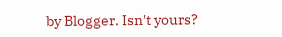by Blogger. Isn't yours?